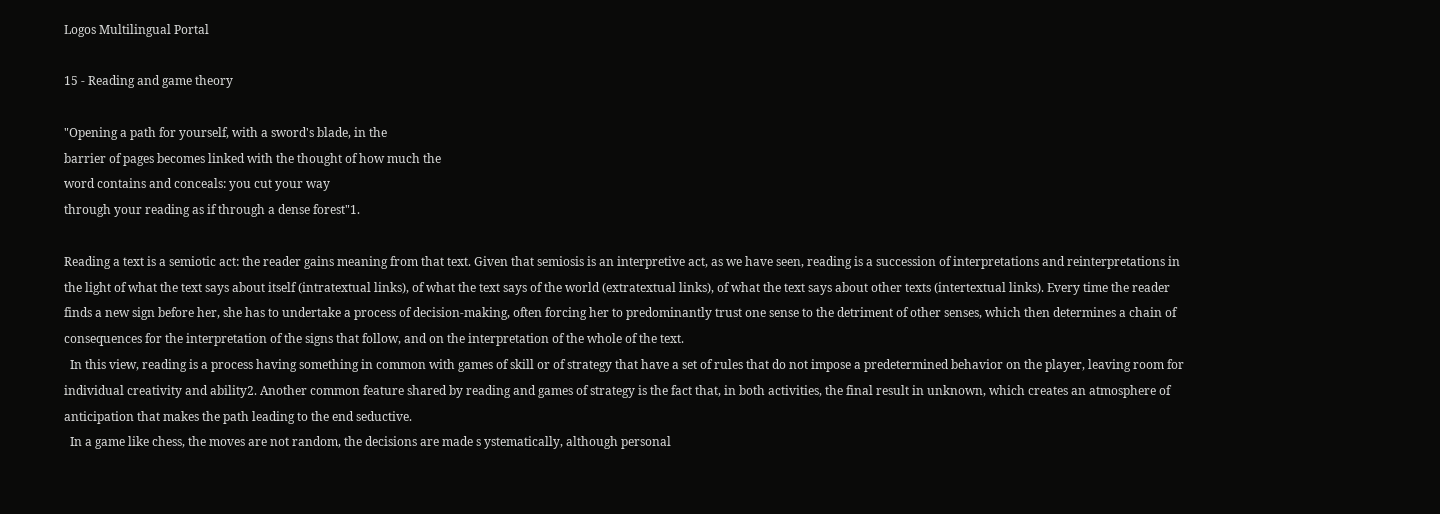Logos Multilingual Portal

15 - Reading and game theory

"Opening a path for yourself, with a sword's blade, in the
barrier of pages becomes linked with the thought of how much the
word contains and conceals: you cut your way
through your reading as if through a dense forest"1.

Reading a text is a semiotic act: the reader gains meaning from that text. Given that semiosis is an interpretive act, as we have seen, reading is a succession of interpretations and reinterpretations in the light of what the text says about itself (intratextual links), of what the text says of the world (extratextual links), of what the text says about other texts (intertextual links). Every time the reader finds a new sign before her, she has to undertake a process of decision-making, often forcing her to predominantly trust one sense to the detriment of other senses, which then determines a chain of consequences for the interpretation of the signs that follow, and on the interpretation of the whole of the text.
  In this view, reading is a process having something in common with games of skill or of strategy that have a set of rules that do not impose a predetermined behavior on the player, leaving room for individual creativity and ability2. Another common feature shared by reading and games of strategy is the fact that, in both activities, the final result in unknown, which creates an atmosphere of anticipation that makes the path leading to the end seductive.
  In a game like chess, the moves are not random, the decisions are made s ystematically, although personal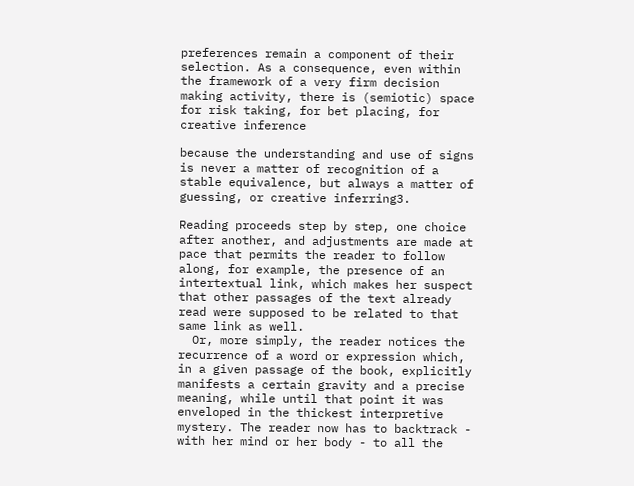preferences remain a component of their selection. As a consequence, even within the framework of a very firm decision making activity, there is (semiotic) space for risk taking, for bet placing, for creative inference

because the understanding and use of signs is never a matter of recognition of a stable equivalence, but always a matter of guessing, or creative inferring3.

Reading proceeds step by step, one choice after another, and adjustments are made at pace that permits the reader to follow along, for example, the presence of an intertextual link, which makes her suspect that other passages of the text already read were supposed to be related to that same link as well.
  Or, more simply, the reader notices the recurrence of a word or expression which, in a given passage of the book, explicitly manifests a certain gravity and a precise meaning, while until that point it was enveloped in the thickest interpretive mystery. The reader now has to backtrack - with her mind or her body - to all the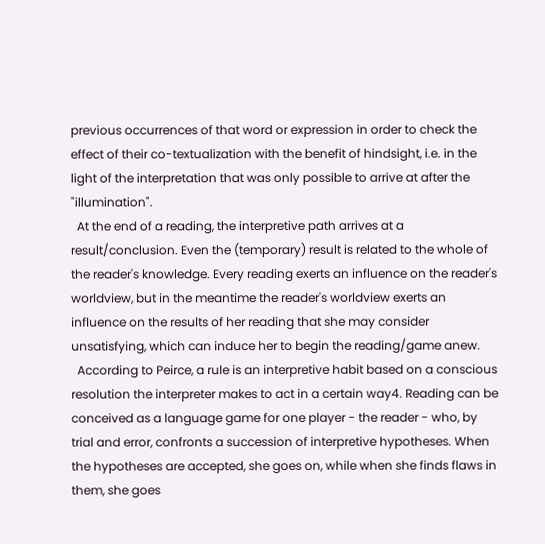previous occurrences of that word or expression in order to check the effect of their co-textualization with the benefit of hindsight, i.e. in the light of the interpretation that was only possible to arrive at after the "illumination".
  At the end of a reading, the interpretive path arrives at a result/conclusion. Even the (temporary) result is related to the whole of the reader's knowledge. Every reading exerts an influence on the reader's worldview, but in the meantime the reader's worldview exerts an influence on the results of her reading that she may consider unsatisfying, which can induce her to begin the reading/game anew.
  According to Peirce, a rule is an interpretive habit based on a conscious resolution the interpreter makes to act in a certain way4. Reading can be conceived as a language game for one player - the reader - who, by trial and error, confronts a succession of interpretive hypotheses. When the hypotheses are accepted, she goes on, while when she finds flaws in them, she goes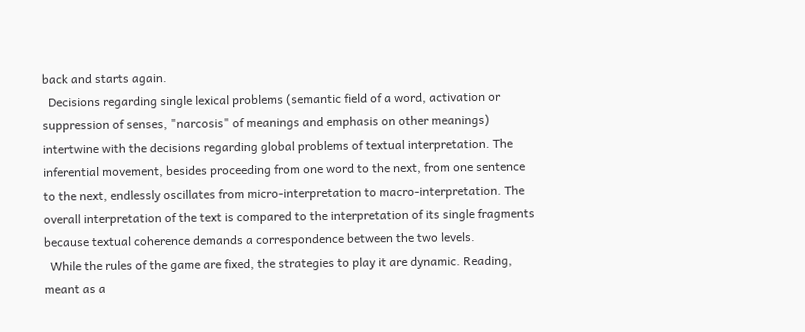back and starts again.
  Decisions regarding single lexical problems (semantic field of a word, activation or suppression of senses, "narcosis" of meanings and emphasis on other meanings) intertwine with the decisions regarding global problems of textual interpretation. The inferential movement, besides proceeding from one word to the next, from one sentence to the next, endlessly oscillates from micro-interpretation to macro-interpretation. The overall interpretation of the text is compared to the interpretation of its single fragments because textual coherence demands a correspondence between the two levels.
  While the rules of the game are fixed, the strategies to play it are dynamic. Reading, meant as a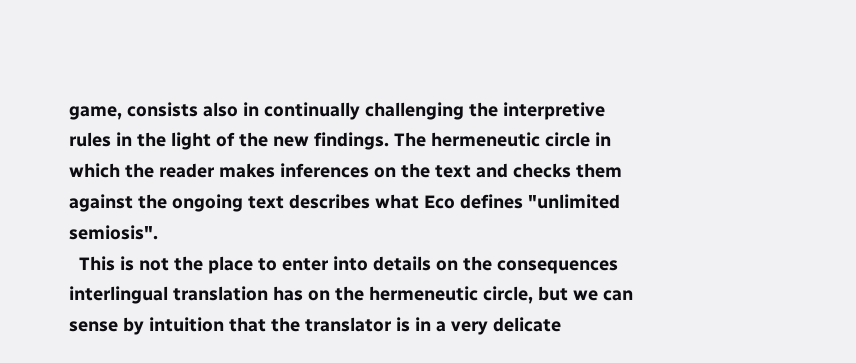game, consists also in continually challenging the interpretive rules in the light of the new findings. The hermeneutic circle in which the reader makes inferences on the text and checks them against the ongoing text describes what Eco defines "unlimited semiosis".
  This is not the place to enter into details on the consequences interlingual translation has on the hermeneutic circle, but we can sense by intuition that the translator is in a very delicate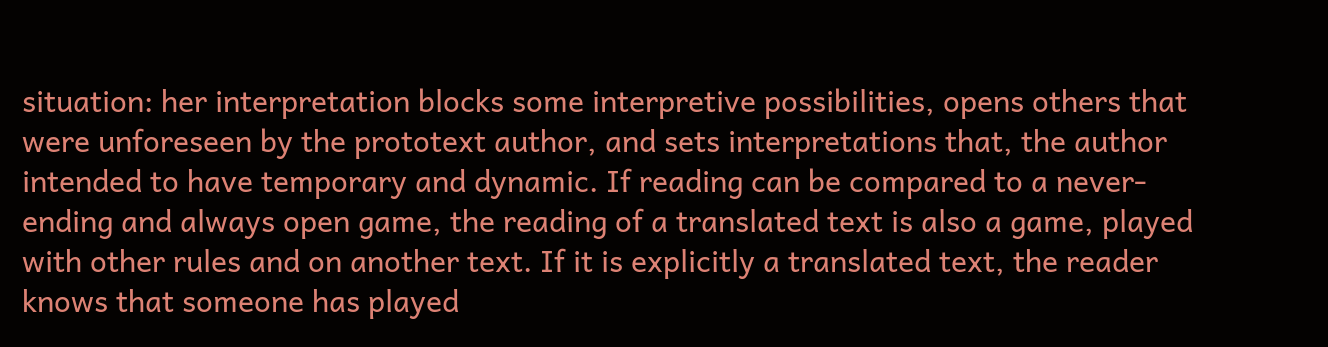situation: her interpretation blocks some interpretive possibilities, opens others that were unforeseen by the prototext author, and sets interpretations that, the author intended to have temporary and dynamic. If reading can be compared to a never-ending and always open game, the reading of a translated text is also a game, played with other rules and on another text. If it is explicitly a translated text, the reader knows that someone has played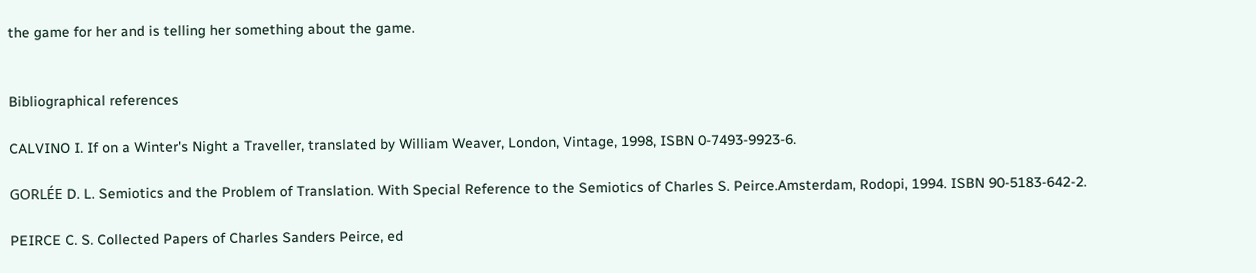the game for her and is telling her something about the game.


Bibliographical references

CALVINO I. If on a Winter's Night a Traveller, translated by William Weaver, London, Vintage, 1998, ISBN 0-7493-9923-6.

GORLÉE D. L. Semiotics and the Problem of Translation. With Special Reference to the Semiotics of Charles S. Peirce.Amsterdam, Rodopi, 1994. ISBN 90-5183-642-2.

PEIRCE C. S. Collected Papers of Charles Sanders Peirce, ed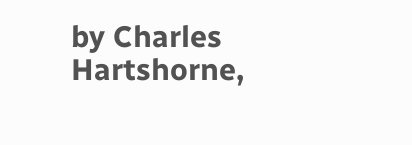by Charles Hartshorne,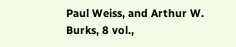Paul Weiss, and Arthur W. Burks, 8 vol.,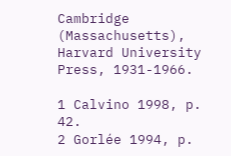Cambridge (Massachusetts), Harvard University Press, 1931-1966.

1 Calvino 1998, p. 42.
2 Gorlée 1994, p.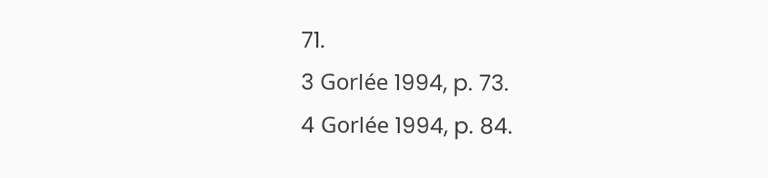71.
3 Gorlée 1994, p. 73.
4 Gorlée 1994, p. 84.